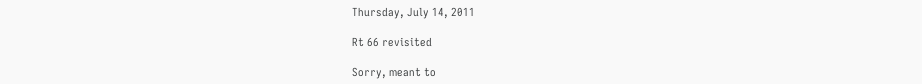Thursday, July 14, 2011

Rt 66 revisited

Sorry, meant to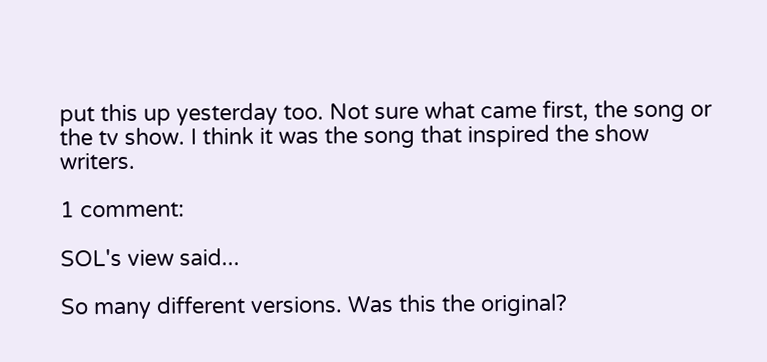put this up yesterday too. Not sure what came first, the song or the tv show. I think it was the song that inspired the show writers.

1 comment:

SOL's view said...

So many different versions. Was this the original?